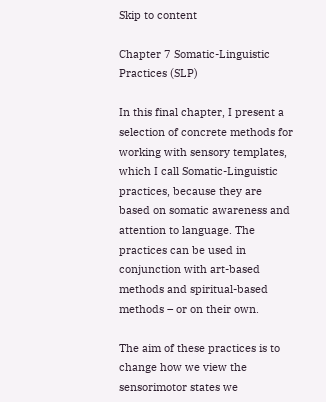Skip to content

Chapter 7 Somatic-Linguistic Practices (SLP)

In this final chapter, I present a selection of concrete methods for working with sensory templates, which I call Somatic-Linguistic practices, because they are based on somatic awareness and attention to language. The practices can be used in conjunction with art-based methods and spiritual-based methods – or on their own.

The aim of these practices is to change how we view the sensorimotor states we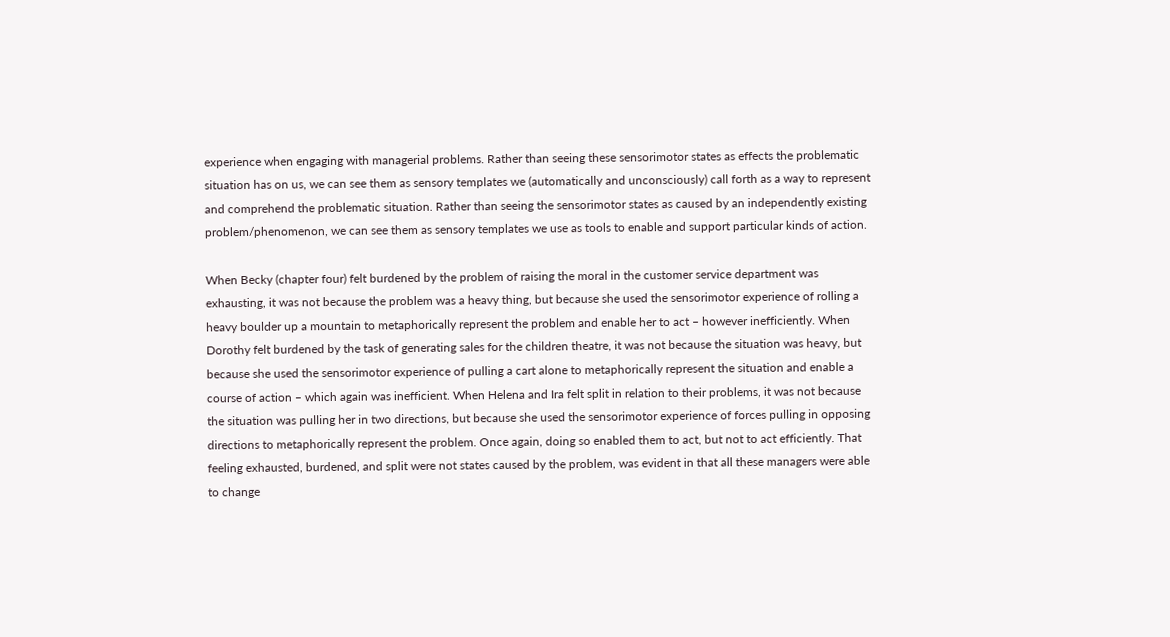experience when engaging with managerial problems. Rather than seeing these sensorimotor states as effects the problematic situation has on us, we can see them as sensory templates we (automatically and unconsciously) call forth as a way to represent and comprehend the problematic situation. Rather than seeing the sensorimotor states as caused by an independently existing problem/phenomenon, we can see them as sensory templates we use as tools to enable and support particular kinds of action.

When Becky (chapter four) felt burdened by the problem of raising the moral in the customer service department was exhausting, it was not because the problem was a heavy thing, but because she used the sensorimotor experience of rolling a heavy boulder up a mountain to metaphorically represent the problem and enable her to act – however inefficiently. When Dorothy felt burdened by the task of generating sales for the children theatre, it was not because the situation was heavy, but because she used the sensorimotor experience of pulling a cart alone to metaphorically represent the situation and enable a course of action – which again was inefficient. When Helena and Ira felt split in relation to their problems, it was not because the situation was pulling her in two directions, but because she used the sensorimotor experience of forces pulling in opposing directions to metaphorically represent the problem. Once again, doing so enabled them to act, but not to act efficiently. That feeling exhausted, burdened, and split were not states caused by the problem, was evident in that all these managers were able to change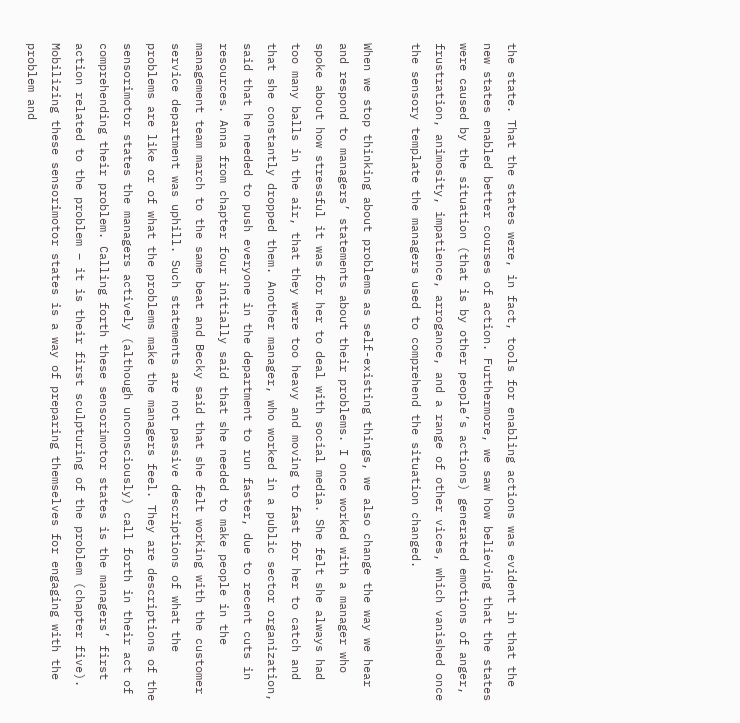the state. That the states were, in fact, tools for enabling actions was evident in that the new states enabled better courses of action. Furthermore, we saw how believing that the states were caused by the situation (that is by other people’s actions) generated emotions of anger, frustration, animosity, impatience, arrogance, and a range of other vices, which vanished once the sensory template the managers used to comprehend the situation changed.

When we stop thinking about problems as self-existing things, we also change the way we hear and respond to managers’ statements about their problems. I once worked with a manager who spoke about how stressful it was for her to deal with social media. She felt she always had too many balls in the air, that they were too heavy and moving to fast for her to catch and that she constantly dropped them. Another manager, who worked in a public sector organization, said that he needed to push everyone in the department to run faster, due to recent cuts in resources. Anna from chapter four initially said that she needed to make people in the management team march to the same beat and Becky said that she felt working with the customer service department was uphill. Such statements are not passive descriptions of what the problems are like or of what the problems make the managers feel. They are descriptions of the sensorimotor states the managers actively (although unconsciously) call forth in their act of comprehending their problem. Calling forth these sensorimotor states is the managers’ first action related to the problem – it is their first sculpturing of the problem (chapter five). Mobilizing these sensorimotor states is a way of preparing themselves for engaging with the problem and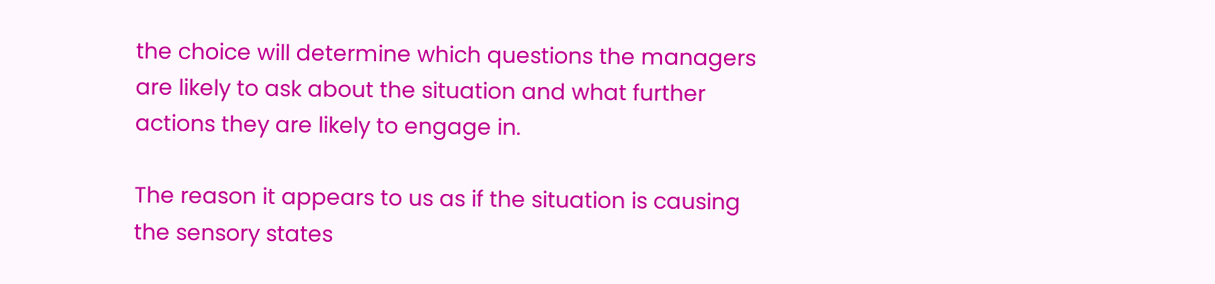the choice will determine which questions the managers are likely to ask about the situation and what further actions they are likely to engage in.

The reason it appears to us as if the situation is causing the sensory states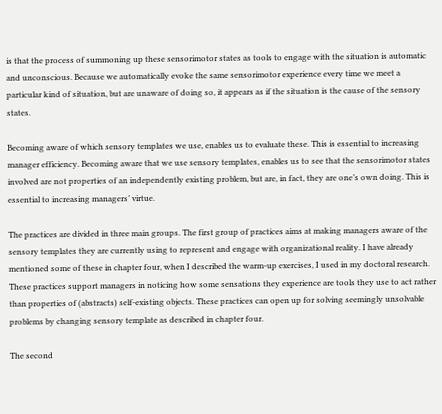is that the process of summoning up these sensorimotor states as tools to engage with the situation is automatic and unconscious. Because we automatically evoke the same sensorimotor experience every time we meet a particular kind of situation, but are unaware of doing so, it appears as if the situation is the cause of the sensory states.

Becoming aware of which sensory templates we use, enables us to evaluate these. This is essential to increasing manager efficiency. Becoming aware that we use sensory templates, enables us to see that the sensorimotor states involved are not properties of an independently existing problem, but are, in fact, they are one’s own doing. This is essential to increasing managers’ virtue.

The practices are divided in three main groups. The first group of practices aims at making managers aware of the sensory templates they are currently using to represent and engage with organizational reality. I have already mentioned some of these in chapter four, when I described the warm-up exercises, I used in my doctoral research. These practices support managers in noticing how some sensations they experience are tools they use to act rather than properties of (abstracts) self-existing objects. These practices can open up for solving seemingly unsolvable problems by changing sensory template as described in chapter four.

The second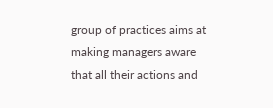group of practices aims at making managers aware that all their actions and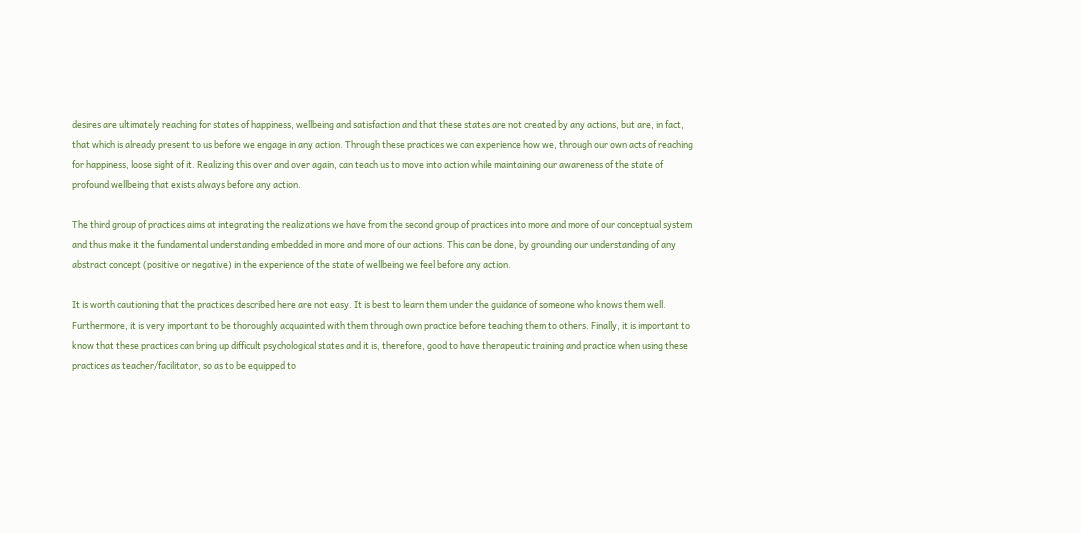desires are ultimately reaching for states of happiness, wellbeing and satisfaction and that these states are not created by any actions, but are, in fact, that which is already present to us before we engage in any action. Through these practices we can experience how we, through our own acts of reaching for happiness, loose sight of it. Realizing this over and over again, can teach us to move into action while maintaining our awareness of the state of profound wellbeing that exists always before any action.

The third group of practices aims at integrating the realizations we have from the second group of practices into more and more of our conceptual system and thus make it the fundamental understanding embedded in more and more of our actions. This can be done, by grounding our understanding of any abstract concept (positive or negative) in the experience of the state of wellbeing we feel before any action.

It is worth cautioning that the practices described here are not easy. It is best to learn them under the guidance of someone who knows them well. Furthermore, it is very important to be thoroughly acquainted with them through own practice before teaching them to others. Finally, it is important to know that these practices can bring up difficult psychological states and it is, therefore, good to have therapeutic training and practice when using these practices as teacher/facilitator, so as to be equipped to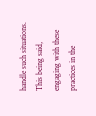handle such situations. This being said, engaging with these practices in the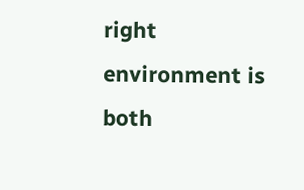right environment is both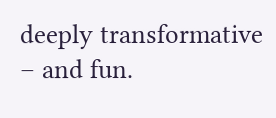deeply transformative – and fun.